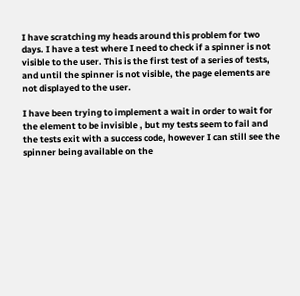I have scratching my heads around this problem for two days. I have a test where I need to check if a spinner is not visible to the user. This is the first test of a series of tests, and until the spinner is not visible, the page elements are not displayed to the user.

I have been trying to implement a wait in order to wait for the element to be invisible , but my tests seem to fail and the tests exit with a success code, however I can still see the spinner being available on the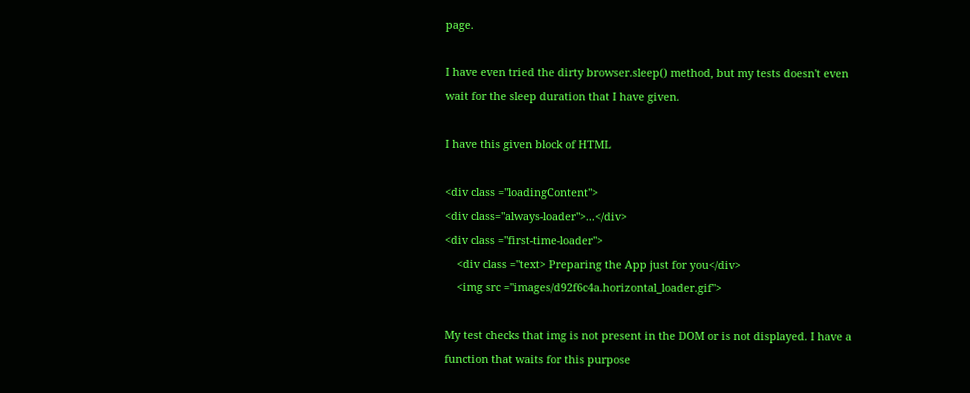page.

I have even tried the dirty browser.sleep() method, but my tests doesn't even wait for the sleep duration that I have given.

I have this given block of HTML

<div class ="loadingContent">
<div class="always-loader">...</div>
<div class ="first-time-loader">
    <div class ="text> Preparing the App just for you</div>
    <img src ="images/d92f6c4a.horizontal_loader.gif">

My test checks that img is not present in the DOM or is not displayed. I have a function that waits for this purpose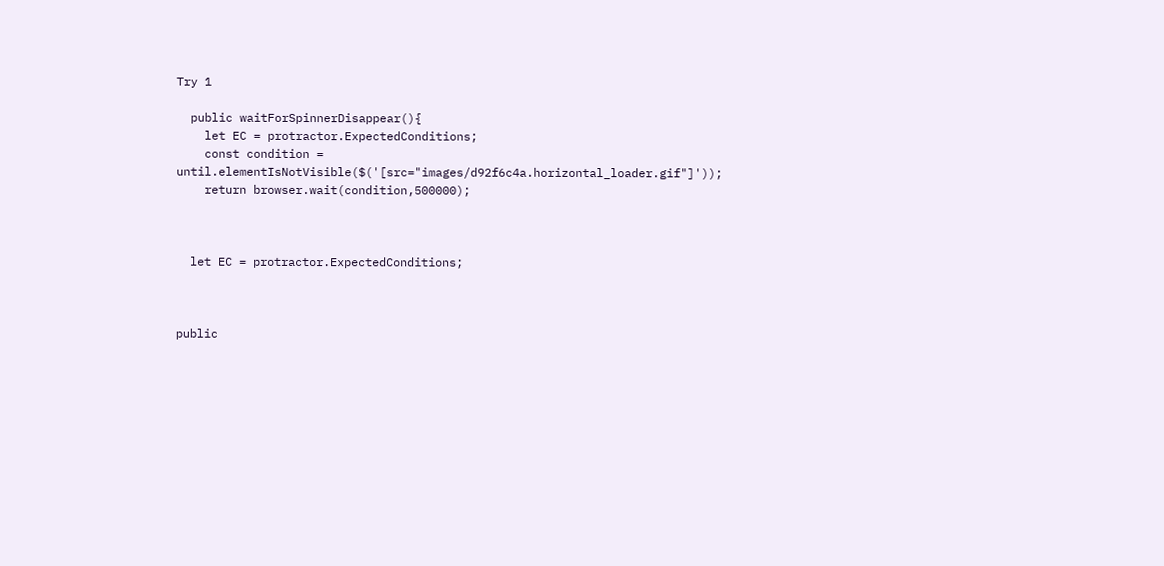Try 1

  public waitForSpinnerDisappear(){
    let EC = protractor.ExpectedConditions;
    const condition = until.elementIsNotVisible($('[src="images/d92f6c4a.horizontal_loader.gif"]'));
    return browser.wait(condition,500000);



  let EC = protractor.ExpectedConditions;



public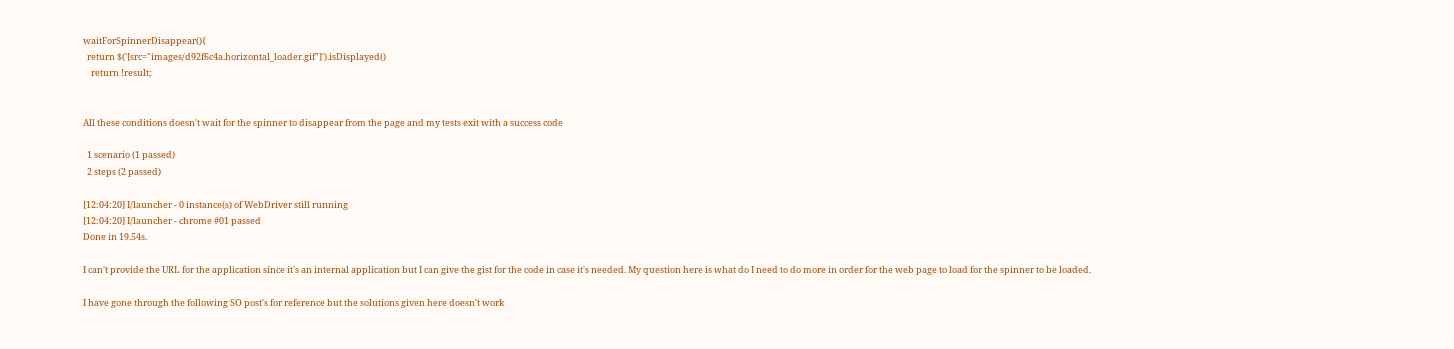waitForSpinnerDisappear(){
  return $('[src="images/d92f6c4a.horizontal_loader.gif"]').isDisplayed()
    return !result;


All these conditions doesn't wait for the spinner to disappear from the page and my tests exit with a success code

  1 scenario (1 passed)
  2 steps (2 passed)

[12:04:20] I/launcher - 0 instance(s) of WebDriver still running
[12:04:20] I/launcher - chrome #01 passed
Done in 19.54s.

I can't provide the URL for the application since it's an internal application but I can give the gist for the code in case it's needed. My question here is what do I need to do more in order for the web page to load for the spinner to be loaded.

I have gone through the following SO post's for reference but the solutions given here doesn't work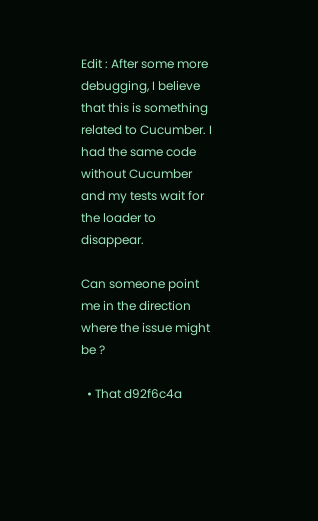Edit : After some more debugging, I believe that this is something related to Cucumber. I had the same code without Cucumber and my tests wait for the loader to disappear.

Can someone point me in the direction where the issue might be ?

  • That d92f6c4a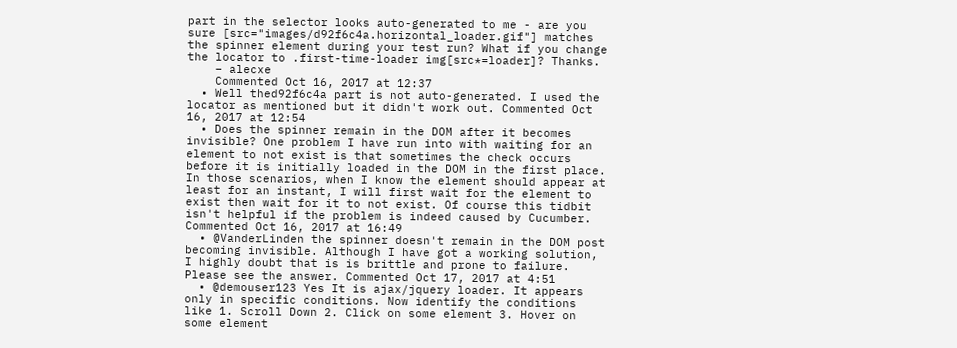part in the selector looks auto-generated to me - are you sure [src="images/d92f6c4a.horizontal_loader.gif"] matches the spinner element during your test run? What if you change the locator to .first-time-loader img[src*=loader]? Thanks.
    – alecxe
    Commented Oct 16, 2017 at 12:37
  • Well thed92f6c4a part is not auto-generated. I used the locator as mentioned but it didn't work out. Commented Oct 16, 2017 at 12:54
  • Does the spinner remain in the DOM after it becomes invisible? One problem I have run into with waiting for an element to not exist is that sometimes the check occurs before it is initially loaded in the DOM in the first place. In those scenarios, when I know the element should appear at least for an instant, I will first wait for the element to exist then wait for it to not exist. Of course this tidbit isn't helpful if the problem is indeed caused by Cucumber. Commented Oct 16, 2017 at 16:49
  • @VanderLinden the spinner doesn't remain in the DOM post becoming invisible. Although I have got a working solution, I highly doubt that is is brittle and prone to failure. Please see the answer. Commented Oct 17, 2017 at 4:51
  • @demouser123 Yes It is ajax/jquery loader. It appears only in specific conditions. Now identify the conditions like 1. Scroll Down 2. Click on some element 3. Hover on some element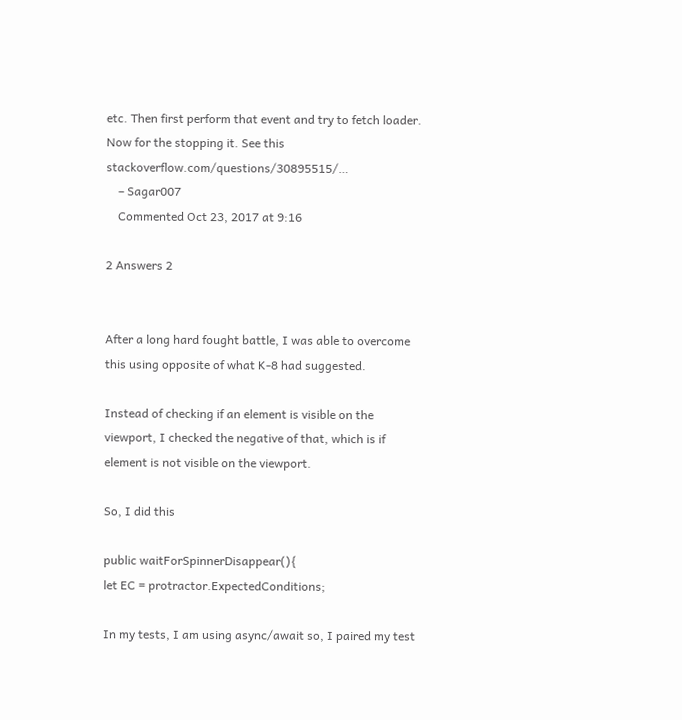etc. Then first perform that event and try to fetch loader. Now for the stopping it. See this stackoverflow.com/questions/30895515/…
    – Sagar007
    Commented Oct 23, 2017 at 9:16

2 Answers 2


After a long hard fought battle, I was able to overcome this using opposite of what K-8 had suggested.

Instead of checking if an element is visible on the viewport, I checked the negative of that, which is if element is not visible on the viewport.

So, I did this

public waitForSpinnerDisappear(){
let EC = protractor.ExpectedConditions;

In my tests, I am using async/await so, I paired my test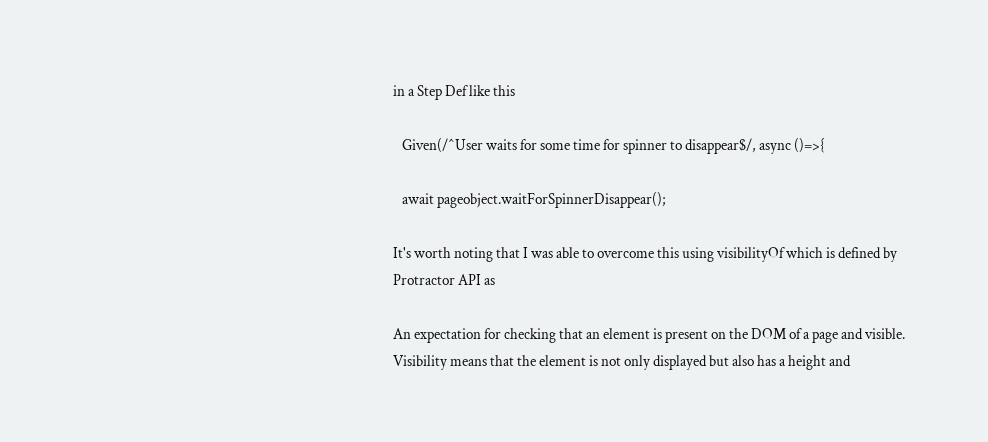in a Step Def like this

   Given(/^User waits for some time for spinner to disappear$/, async ()=>{

   await pageobject.waitForSpinnerDisappear();

It's worth noting that I was able to overcome this using visibilityOf which is defined by Protractor API as

An expectation for checking that an element is present on the DOM of a page and visible. Visibility means that the element is not only displayed but also has a height and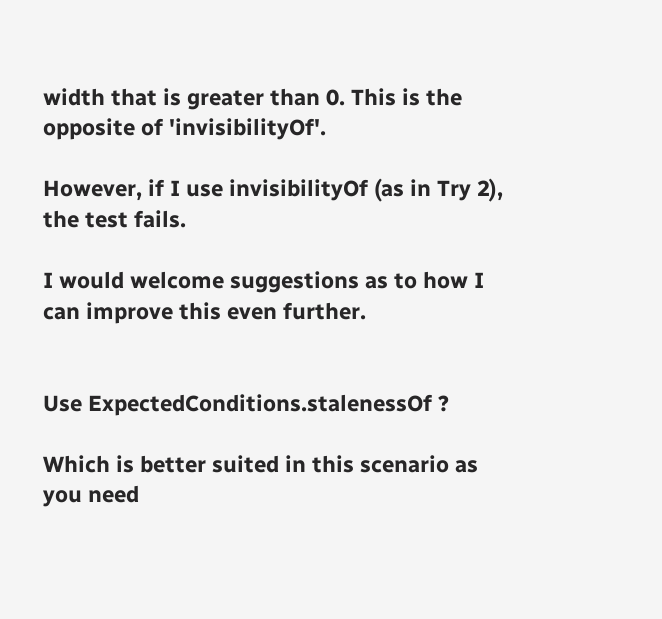width that is greater than 0. This is the opposite of 'invisibilityOf'.

However, if I use invisibilityOf (as in Try 2), the test fails.

I would welcome suggestions as to how I can improve this even further.


Use ExpectedConditions.stalenessOf ?

Which is better suited in this scenario as you need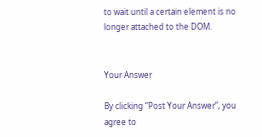to wait until a certain element is no longer attached to the DOM.


Your Answer

By clicking “Post Your Answer”, you agree to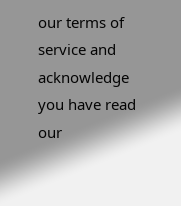our terms of service and acknowledge you have read our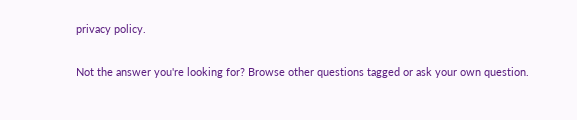privacy policy.

Not the answer you're looking for? Browse other questions tagged or ask your own question.